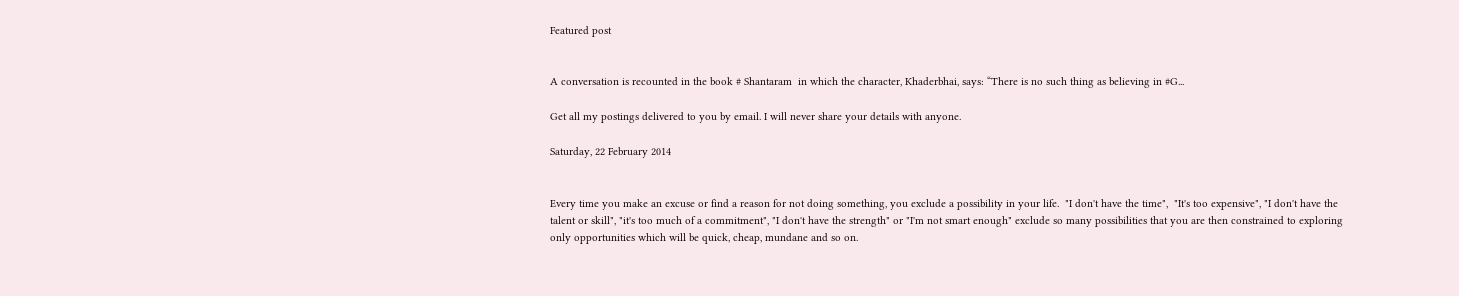Featured post


A conversation is recounted in the book # Shantaram  in which the character, Khaderbhai, says: “There is no such thing as believing in #G...

Get all my postings delivered to you by email. I will never share your details with anyone.

Saturday, 22 February 2014


Every time you make an excuse or find a reason for not doing something, you exclude a possibility in your life.  "I don't have the time",  "It's too expensive", "I don't have the talent or skill", "it's too much of a commitment", "I don't have the strength" or "I'm not smart enough" exclude so many possibilities that you are then constrained to exploring only opportunities which will be quick, cheap, mundane and so on.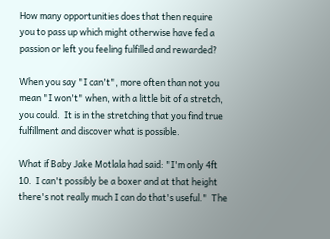How many opportunities does that then require you to pass up which might otherwise have fed a passion or left you feeling fulfilled and rewarded?

When you say "I can't", more often than not you mean "I won't" when, with a little bit of a stretch, you could.  It is in the stretching that you find true fulfillment and discover what is possible.

What if Baby Jake Motlala had said: "I'm only 4ft 10.  I can't possibly be a boxer and at that height there's not really much I can do that's useful."  The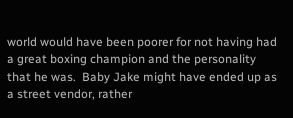world would have been poorer for not having had a great boxing champion and the personality that he was.  Baby Jake might have ended up as a street vendor, rather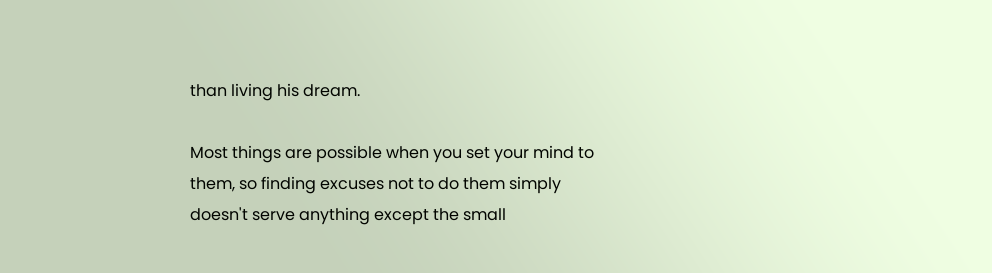than living his dream.

Most things are possible when you set your mind to them, so finding excuses not to do them simply doesn't serve anything except the small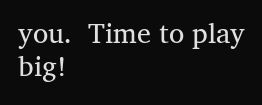you.  Time to play big!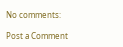No comments:

Post a Comment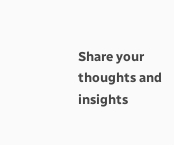Share your thoughts and insights